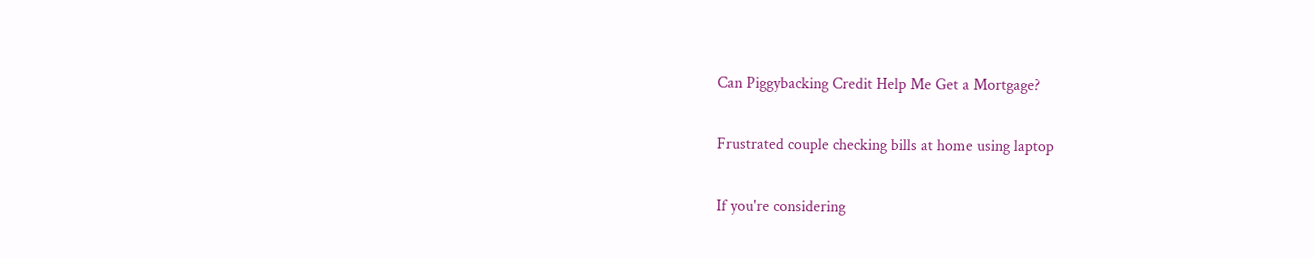Can Piggybacking Credit Help Me Get a Mortgage?

Frustrated couple checking bills at home using laptop

If you're considering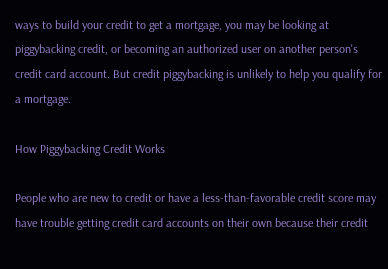ways to build your credit to get a mortgage, you may be looking at piggybacking credit, or becoming an authorized user on another person's credit card account. But credit piggybacking is unlikely to help you qualify for a mortgage.

How Piggybacking Credit Works

People who are new to credit or have a less-than-favorable credit score may have trouble getting credit card accounts on their own because their credit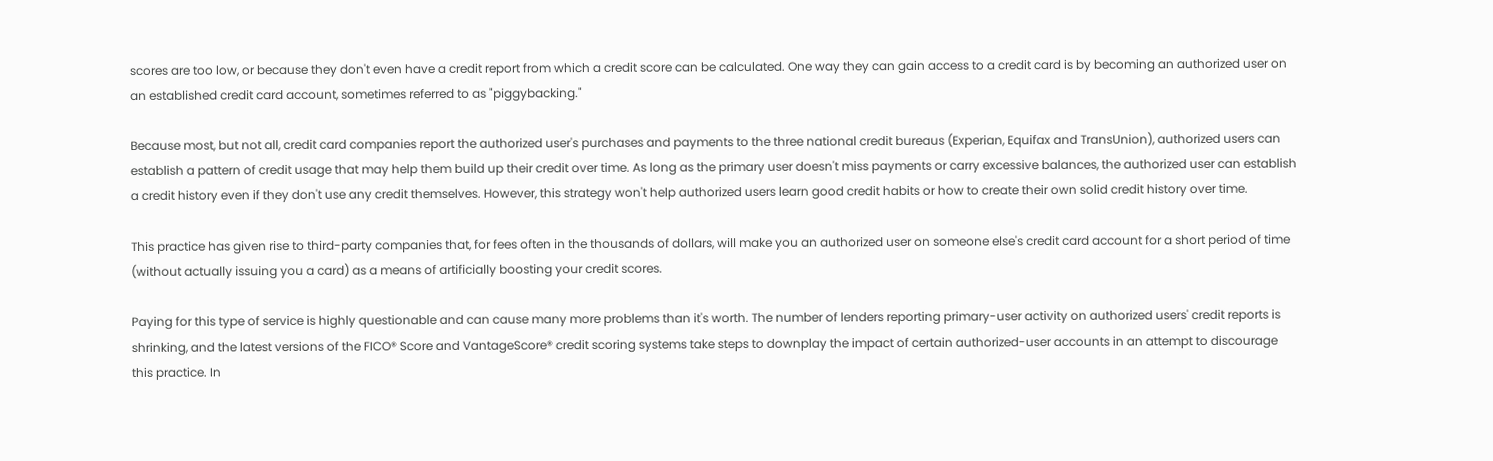scores are too low, or because they don't even have a credit report from which a credit score can be calculated. One way they can gain access to a credit card is by becoming an authorized user on an established credit card account, sometimes referred to as "piggybacking."

Because most, but not all, credit card companies report the authorized user's purchases and payments to the three national credit bureaus (Experian, Equifax and TransUnion), authorized users can establish a pattern of credit usage that may help them build up their credit over time. As long as the primary user doesn't miss payments or carry excessive balances, the authorized user can establish a credit history even if they don't use any credit themselves. However, this strategy won't help authorized users learn good credit habits or how to create their own solid credit history over time.

This practice has given rise to third-party companies that, for fees often in the thousands of dollars, will make you an authorized user on someone else's credit card account for a short period of time (without actually issuing you a card) as a means of artificially boosting your credit scores.

Paying for this type of service is highly questionable and can cause many more problems than it's worth. The number of lenders reporting primary-user activity on authorized users' credit reports is shrinking, and the latest versions of the FICO® Score and VantageScore® credit scoring systems take steps to downplay the impact of certain authorized-user accounts in an attempt to discourage this practice. In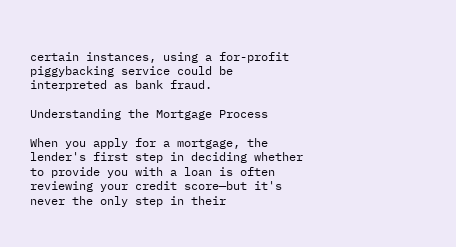certain instances, using a for-profit piggybacking service could be interpreted as bank fraud.

Understanding the Mortgage Process

When you apply for a mortgage, the lender's first step in deciding whether to provide you with a loan is often reviewing your credit score—but it's never the only step in their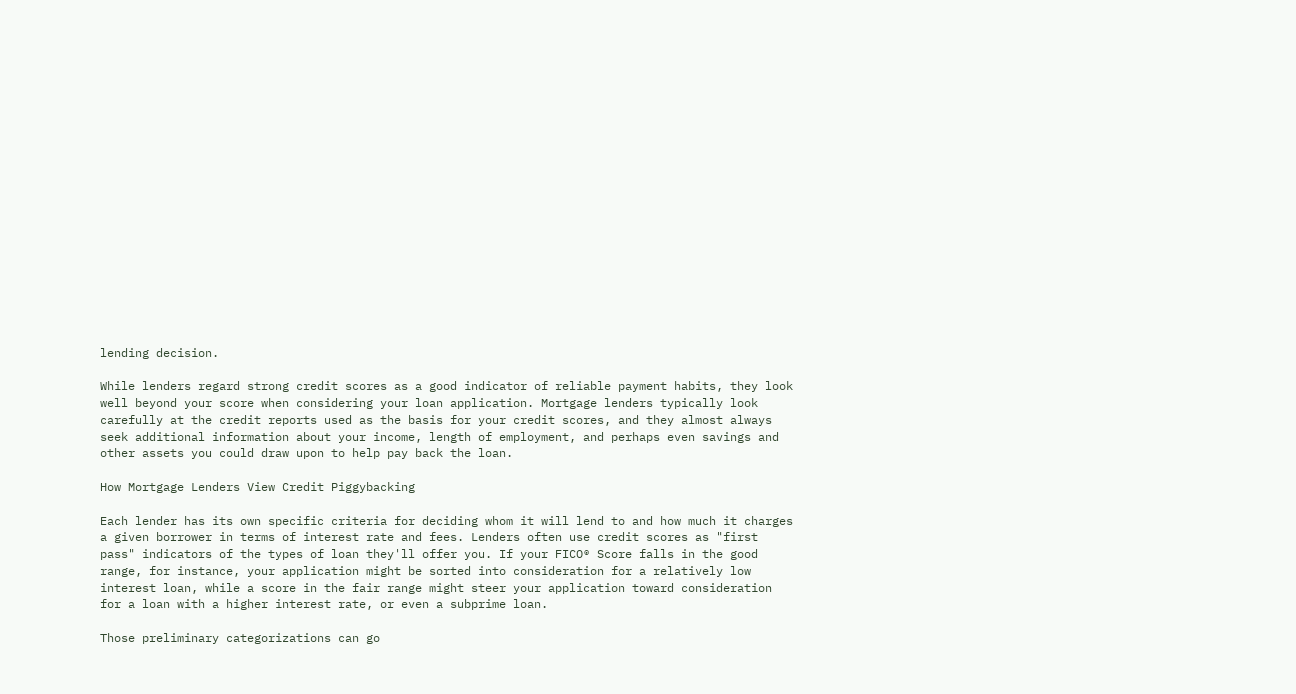lending decision.

While lenders regard strong credit scores as a good indicator of reliable payment habits, they look well beyond your score when considering your loan application. Mortgage lenders typically look carefully at the credit reports used as the basis for your credit scores, and they almost always seek additional information about your income, length of employment, and perhaps even savings and other assets you could draw upon to help pay back the loan.

How Mortgage Lenders View Credit Piggybacking

Each lender has its own specific criteria for deciding whom it will lend to and how much it charges a given borrower in terms of interest rate and fees. Lenders often use credit scores as "first pass" indicators of the types of loan they'll offer you. If your FICO® Score falls in the good range, for instance, your application might be sorted into consideration for a relatively low interest loan, while a score in the fair range might steer your application toward consideration for a loan with a higher interest rate, or even a subprime loan.

Those preliminary categorizations can go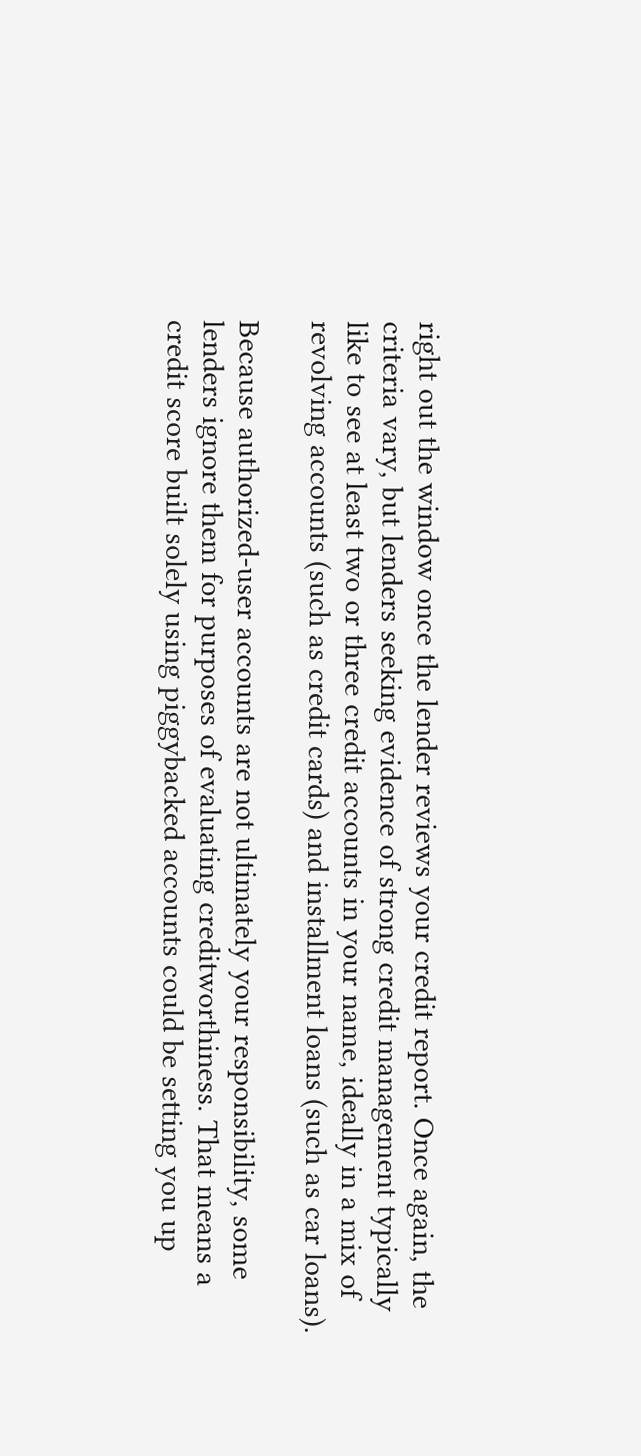right out the window once the lender reviews your credit report. Once again, the criteria vary, but lenders seeking evidence of strong credit management typically like to see at least two or three credit accounts in your name, ideally in a mix of revolving accounts (such as credit cards) and installment loans (such as car loans).

Because authorized-user accounts are not ultimately your responsibility, some lenders ignore them for purposes of evaluating creditworthiness. That means a credit score built solely using piggybacked accounts could be setting you up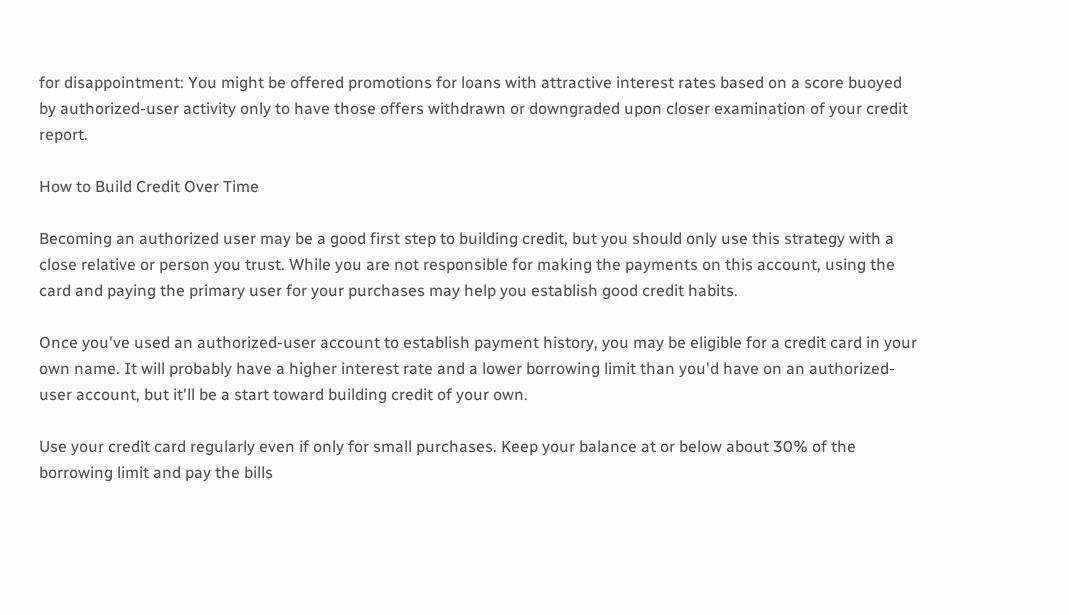for disappointment: You might be offered promotions for loans with attractive interest rates based on a score buoyed by authorized-user activity only to have those offers withdrawn or downgraded upon closer examination of your credit report.

How to Build Credit Over Time

Becoming an authorized user may be a good first step to building credit, but you should only use this strategy with a close relative or person you trust. While you are not responsible for making the payments on this account, using the card and paying the primary user for your purchases may help you establish good credit habits.

Once you've used an authorized-user account to establish payment history, you may be eligible for a credit card in your own name. It will probably have a higher interest rate and a lower borrowing limit than you'd have on an authorized-user account, but it'll be a start toward building credit of your own.

Use your credit card regularly even if only for small purchases. Keep your balance at or below about 30% of the borrowing limit and pay the bills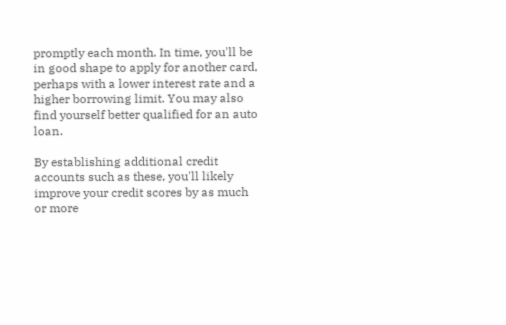promptly each month. In time, you'll be in good shape to apply for another card, perhaps with a lower interest rate and a higher borrowing limit. You may also find yourself better qualified for an auto loan.

By establishing additional credit accounts such as these, you'll likely improve your credit scores by as much or more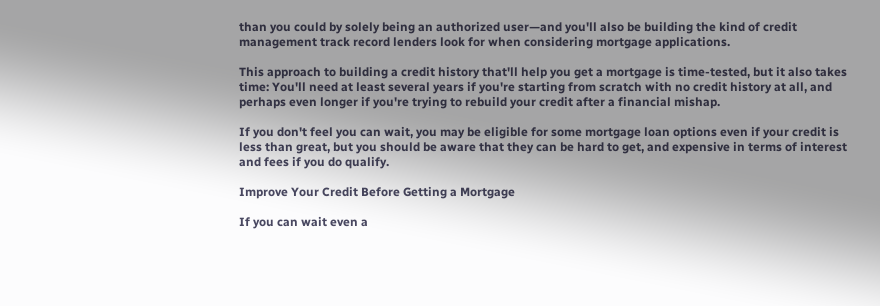than you could by solely being an authorized user—and you'll also be building the kind of credit management track record lenders look for when considering mortgage applications.

This approach to building a credit history that'll help you get a mortgage is time-tested, but it also takes time: You'll need at least several years if you're starting from scratch with no credit history at all, and perhaps even longer if you're trying to rebuild your credit after a financial mishap.

If you don't feel you can wait, you may be eligible for some mortgage loan options even if your credit is less than great, but you should be aware that they can be hard to get, and expensive in terms of interest and fees if you do qualify.

Improve Your Credit Before Getting a Mortgage

If you can wait even a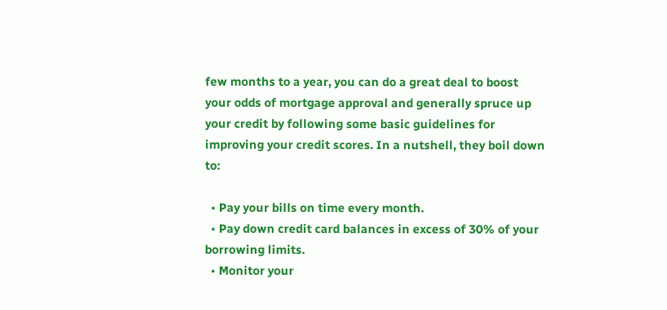few months to a year, you can do a great deal to boost your odds of mortgage approval and generally spruce up your credit by following some basic guidelines for improving your credit scores. In a nutshell, they boil down to:

  • Pay your bills on time every month.
  • Pay down credit card balances in excess of 30% of your borrowing limits.
  • Monitor your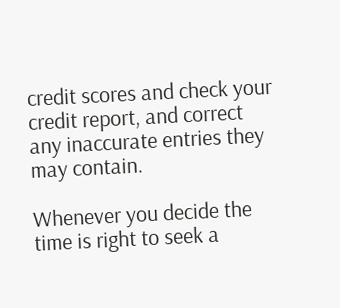credit scores and check your credit report, and correct any inaccurate entries they may contain.

Whenever you decide the time is right to seek a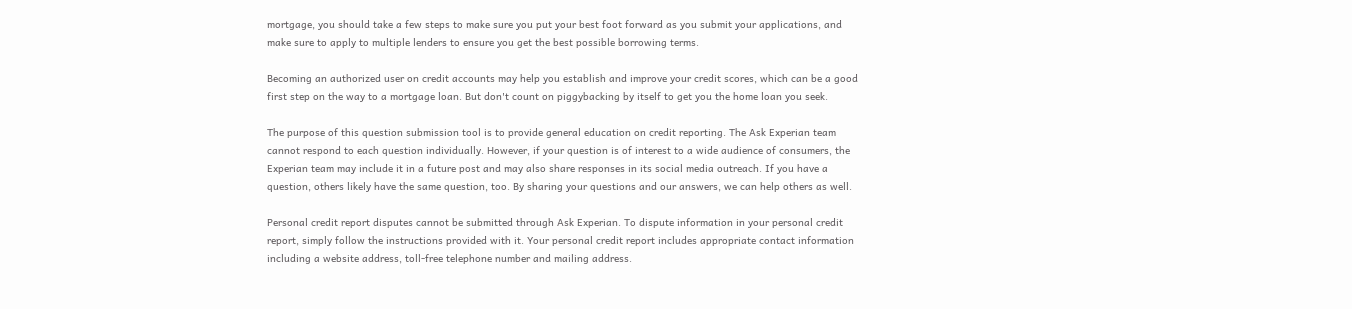mortgage, you should take a few steps to make sure you put your best foot forward as you submit your applications, and make sure to apply to multiple lenders to ensure you get the best possible borrowing terms.

Becoming an authorized user on credit accounts may help you establish and improve your credit scores, which can be a good first step on the way to a mortgage loan. But don't count on piggybacking by itself to get you the home loan you seek.

The purpose of this question submission tool is to provide general education on credit reporting. The Ask Experian team cannot respond to each question individually. However, if your question is of interest to a wide audience of consumers, the Experian team may include it in a future post and may also share responses in its social media outreach. If you have a question, others likely have the same question, too. By sharing your questions and our answers, we can help others as well.

Personal credit report disputes cannot be submitted through Ask Experian. To dispute information in your personal credit report, simply follow the instructions provided with it. Your personal credit report includes appropriate contact information including a website address, toll-free telephone number and mailing address.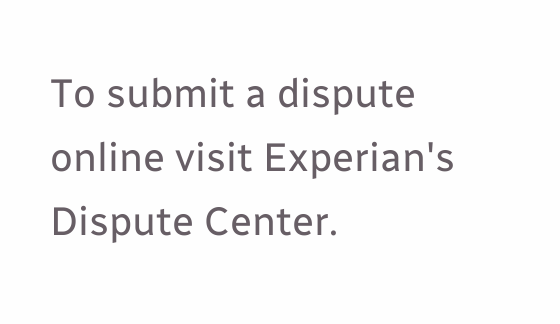To submit a dispute online visit Experian's Dispute Center.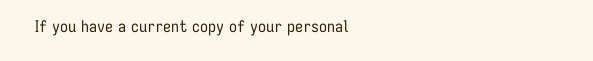If you have a current copy of your personal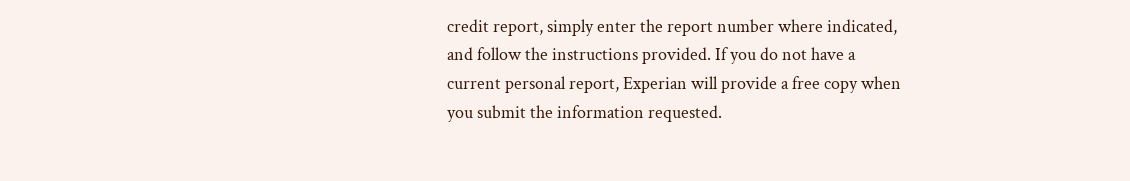credit report, simply enter the report number where indicated, and follow the instructions provided. If you do not have a current personal report, Experian will provide a free copy when you submit the information requested.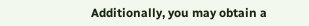Additionally, you may obtain a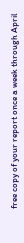free copy of your report once a week through April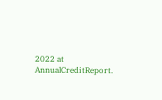2022 at AnnualCreditReport.